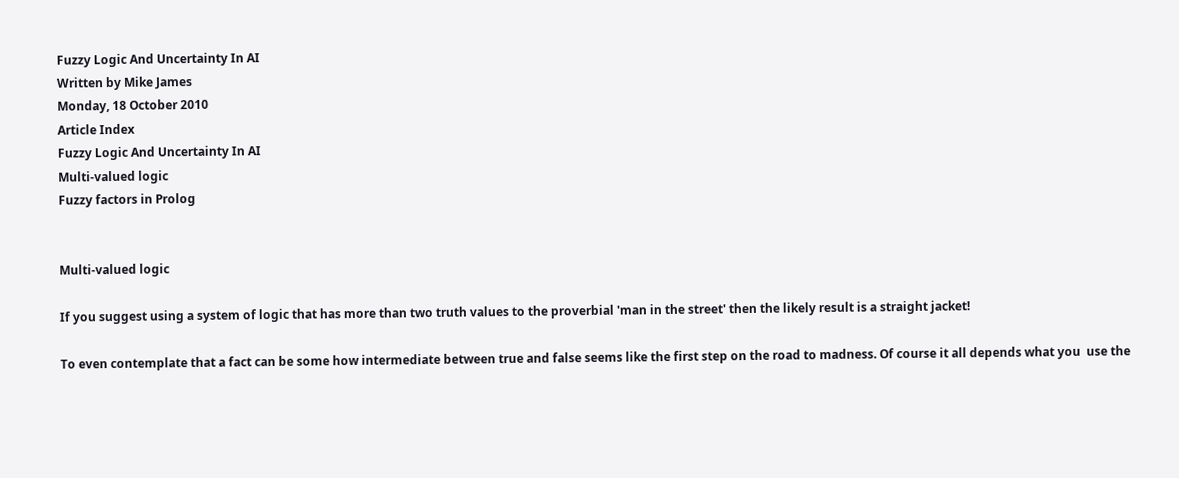Fuzzy Logic And Uncertainty In AI
Written by Mike James
Monday, 18 October 2010
Article Index
Fuzzy Logic And Uncertainty In AI
Multi-valued logic
Fuzzy factors in Prolog


Multi-valued logic

If you suggest using a system of logic that has more than two truth values to the proverbial 'man in the street' then the likely result is a straight jacket!

To even contemplate that a fact can be some how intermediate between true and false seems like the first step on the road to madness. Of course it all depends what you  use the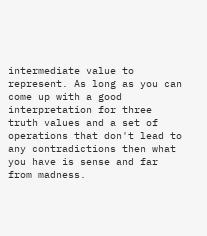intermediate value to represent. As long as you can come up with a good interpretation for three truth values and a set of operations that don't lead to any contradictions then what you have is sense and far from madness.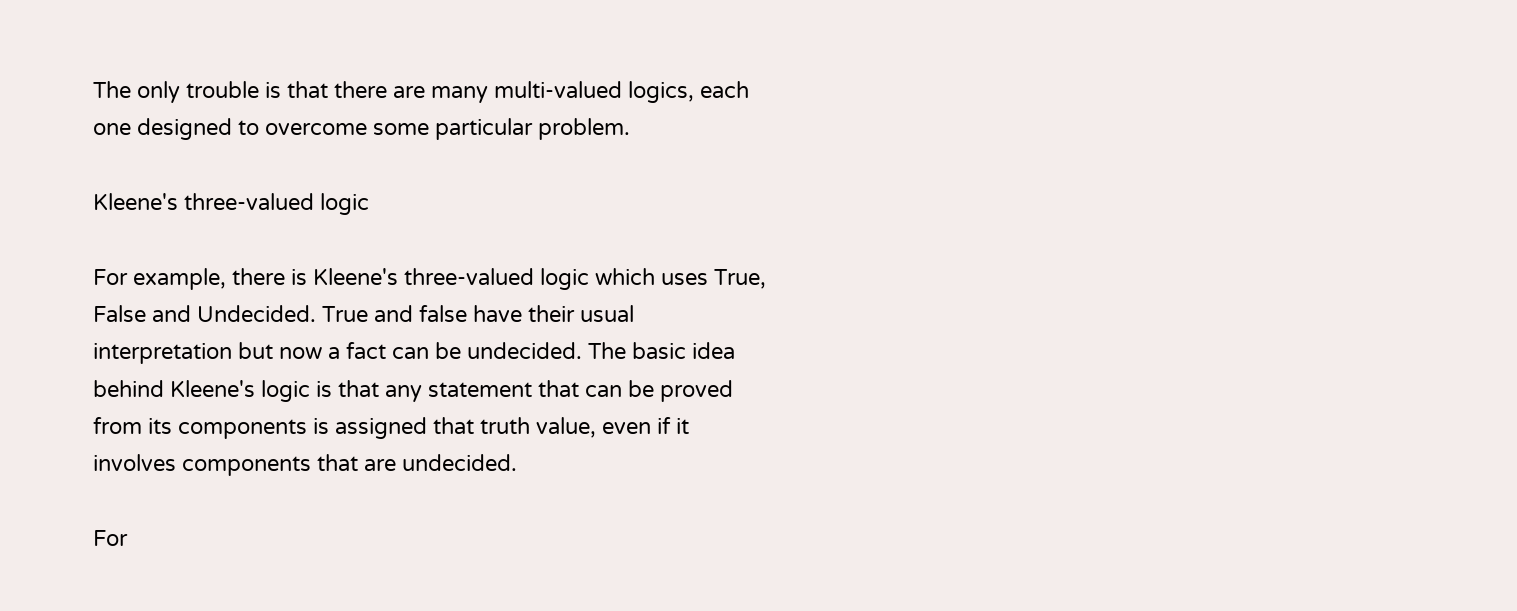The only trouble is that there are many multi-valued logics, each one designed to overcome some particular problem.

Kleene's three-valued logic

For example, there is Kleene's three-valued logic which uses True, False and Undecided. True and false have their usual interpretation but now a fact can be undecided. The basic idea behind Kleene's logic is that any statement that can be proved from its components is assigned that truth value, even if it involves components that are undecided.

For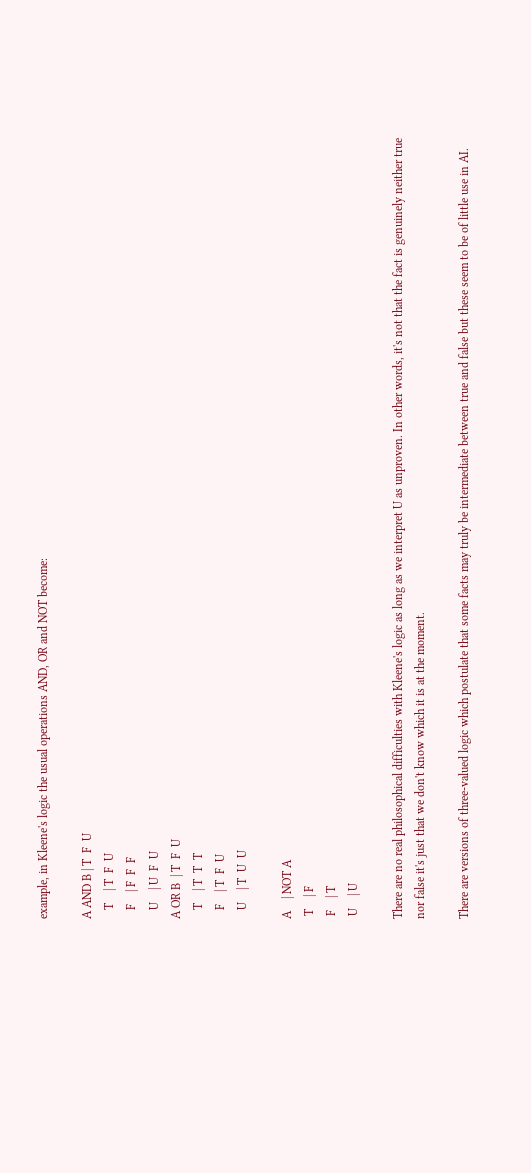example, in Kleene's logic the usual operations AND, OR and NOT become:

A AND B | T  F  U
   T    | T  F  U
   F    | F  F  F
   U    | U  F  U
A OR B  | T  F  U
   T    | T  T  T
   F    | T  F  U
   U    | T  U  U

A    | NOT A
 T    | F
 F    | T
 U    | U

There are no real philosophical difficulties with Kleene's logic as long as we interpret U as unproven. In other words, it's not that the fact is genuinely neither true nor false it's just that we don't know which it is at the moment.

There are versions of three-valued logic which postulate that some facts may truly be intermediate between true and false but these seem to be of little use in AI.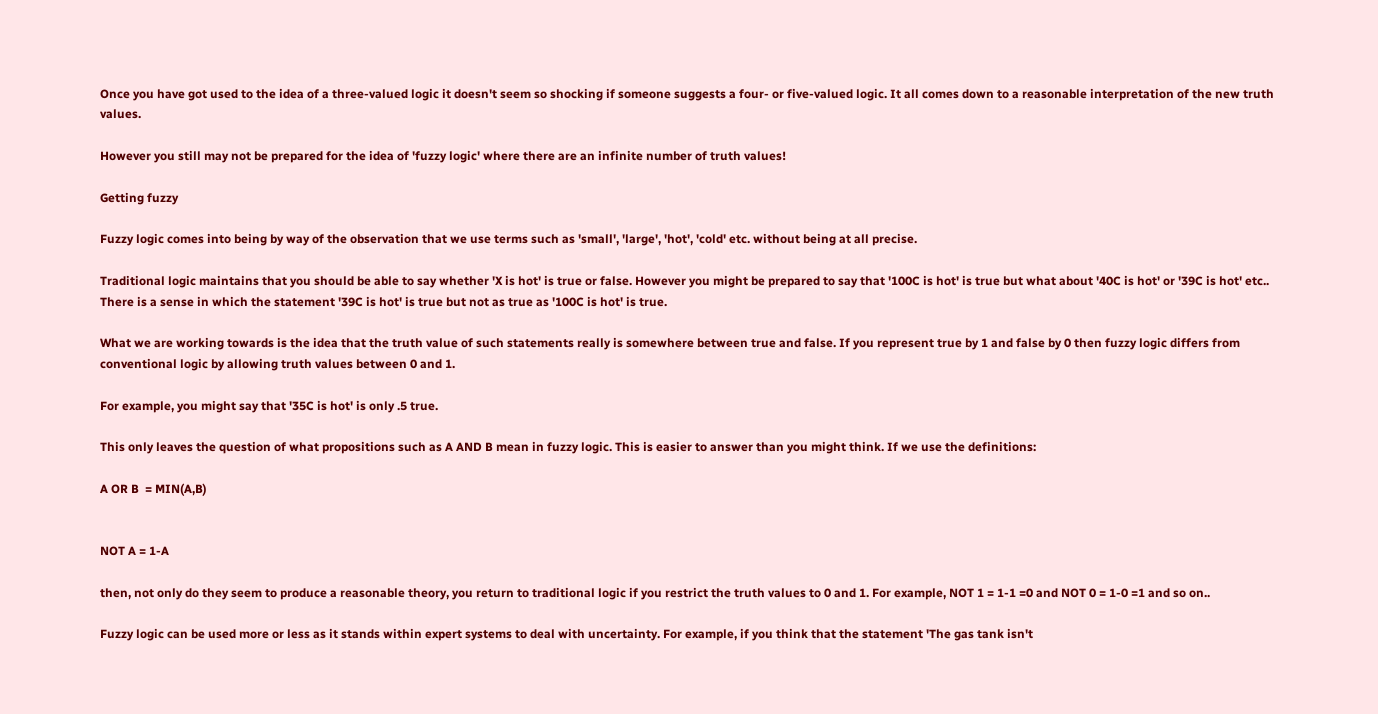Once you have got used to the idea of a three-valued logic it doesn't seem so shocking if someone suggests a four- or five-valued logic. It all comes down to a reasonable interpretation of the new truth values.

However you still may not be prepared for the idea of 'fuzzy logic' where there are an infinite number of truth values!

Getting fuzzy

Fuzzy logic comes into being by way of the observation that we use terms such as 'small', 'large', 'hot', 'cold' etc. without being at all precise.

Traditional logic maintains that you should be able to say whether 'X is hot' is true or false. However you might be prepared to say that '100C is hot' is true but what about '40C is hot' or '39C is hot' etc.. There is a sense in which the statement '39C is hot' is true but not as true as '100C is hot' is true.

What we are working towards is the idea that the truth value of such statements really is somewhere between true and false. If you represent true by 1 and false by 0 then fuzzy logic differs from conventional logic by allowing truth values between 0 and 1.

For example, you might say that '35C is hot' is only .5 true.

This only leaves the question of what propositions such as A AND B mean in fuzzy logic. This is easier to answer than you might think. If we use the definitions:

A OR B  = MIN(A,B)


NOT A = 1-A

then, not only do they seem to produce a reasonable theory, you return to traditional logic if you restrict the truth values to 0 and 1. For example, NOT 1 = 1-1 =0 and NOT 0 = 1-0 =1 and so on..

Fuzzy logic can be used more or less as it stands within expert systems to deal with uncertainty. For example, if you think that the statement 'The gas tank isn't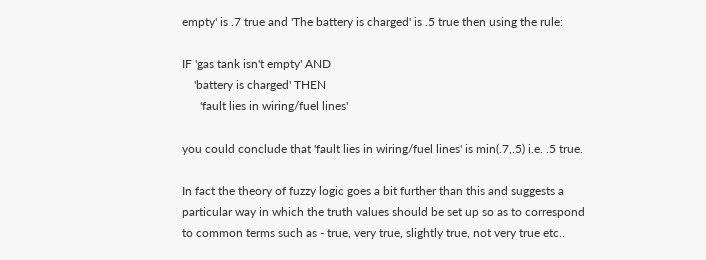empty' is .7 true and 'The battery is charged' is .5 true then using the rule:

IF 'gas tank isn't empty' AND
    'battery is charged' THEN
      'fault lies in wiring/fuel lines'

you could conclude that 'fault lies in wiring/fuel lines' is min(.7,.5) i.e. .5 true.

In fact the theory of fuzzy logic goes a bit further than this and suggests a particular way in which the truth values should be set up so as to correspond to common terms such as - true, very true, slightly true, not very true etc..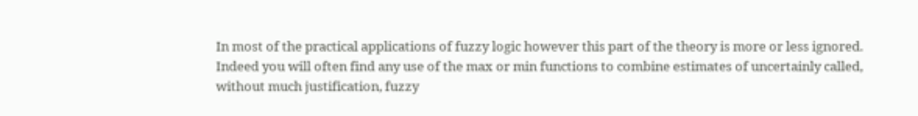In most of the practical applications of fuzzy logic however this part of the theory is more or less ignored. Indeed you will often find any use of the max or min functions to combine estimates of uncertainly called, without much justification, fuzzy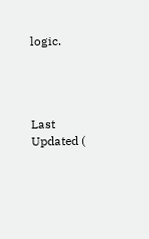logic.




Last Updated (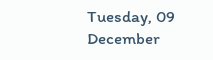Tuesday, 09 December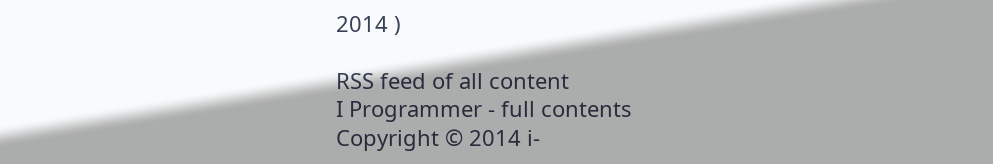2014 )

RSS feed of all content
I Programmer - full contents
Copyright © 2014 i-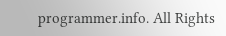programmer.info. All Rights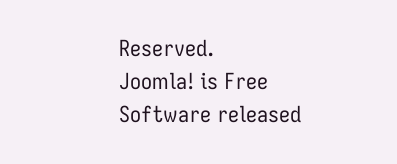Reserved.
Joomla! is Free Software released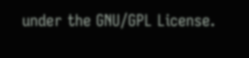under the GNU/GPL License.